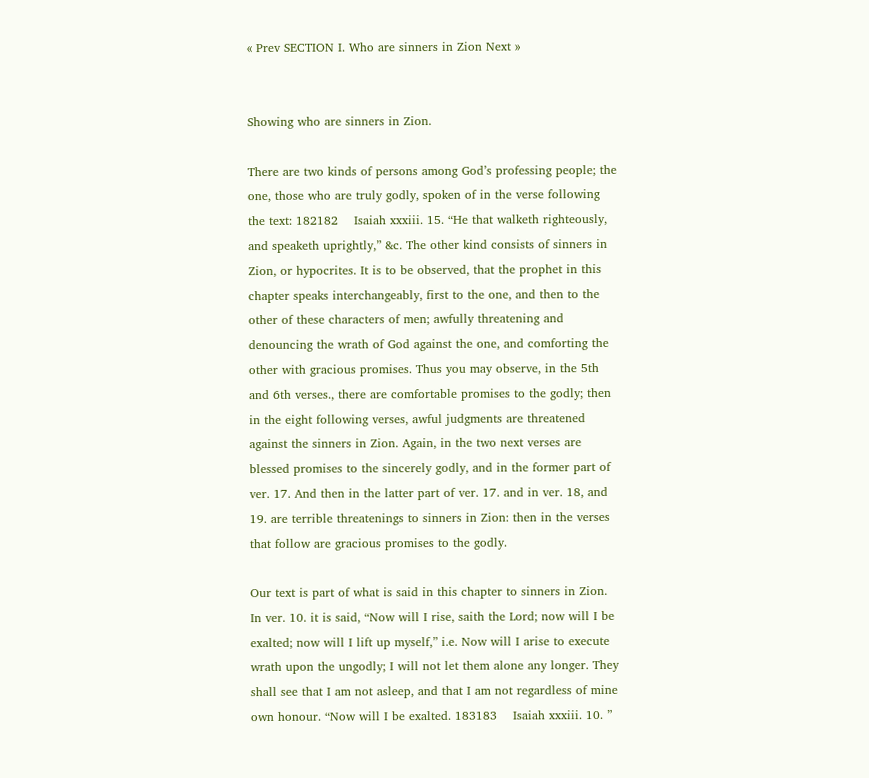« Prev SECTION I. Who are sinners in Zion Next »


Showing who are sinners in Zion.

There are two kinds of persons among God’s professing people; the one, those who are truly godly, spoken of in the verse following the text: 182182    Isaiah xxxiii. 15. “He that walketh righteously, and speaketh uprightly,” &c. The other kind consists of sinners in Zion, or hypocrites. It is to be observed, that the prophet in this chapter speaks interchangeably, first to the one, and then to the other of these characters of men; awfully threatening and denouncing the wrath of God against the one, and comforting the other with gracious promises. Thus you may observe, in the 5th and 6th verses., there are comfortable promises to the godly; then in the eight following verses, awful judgments are threatened against the sinners in Zion. Again, in the two next verses are blessed promises to the sincerely godly, and in the former part of ver. 17. And then in the latter part of ver. 17. and in ver. 18, and 19. are terrible threatenings to sinners in Zion: then in the verses that follow are gracious promises to the godly.

Our text is part of what is said in this chapter to sinners in Zion. In ver. 10. it is said, “Now will I rise, saith the Lord; now will I be exalted; now will I lift up myself,” i.e. Now will I arise to execute wrath upon the ungodly; I will not let them alone any longer. They shall see that I am not asleep, and that I am not regardless of mine own honour. “Now will I be exalted. 183183    Isaiah xxxiii. 10. ”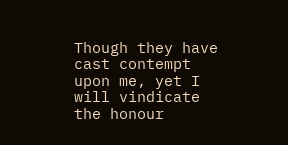Though they have cast contempt upon me, yet I will vindicate the honour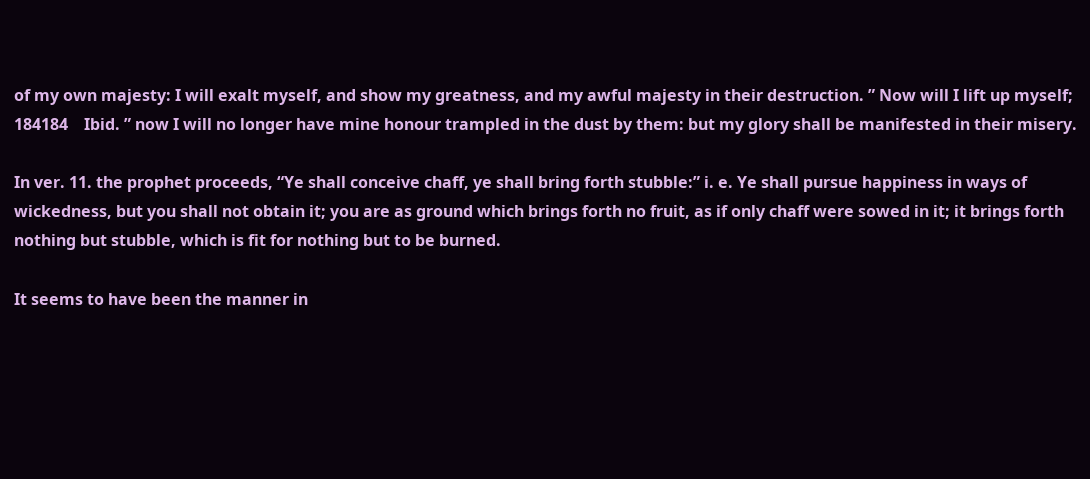of my own majesty: I will exalt myself, and show my greatness, and my awful majesty in their destruction. ” Now will I lift up myself; 184184    Ibid. ” now I will no longer have mine honour trampled in the dust by them: but my glory shall be manifested in their misery.

In ver. 11. the prophet proceeds, “Ye shall conceive chaff, ye shall bring forth stubble:” i. e. Ye shall pursue happiness in ways of wickedness, but you shall not obtain it; you are as ground which brings forth no fruit, as if only chaff were sowed in it; it brings forth nothing but stubble, which is fit for nothing but to be burned.

It seems to have been the manner in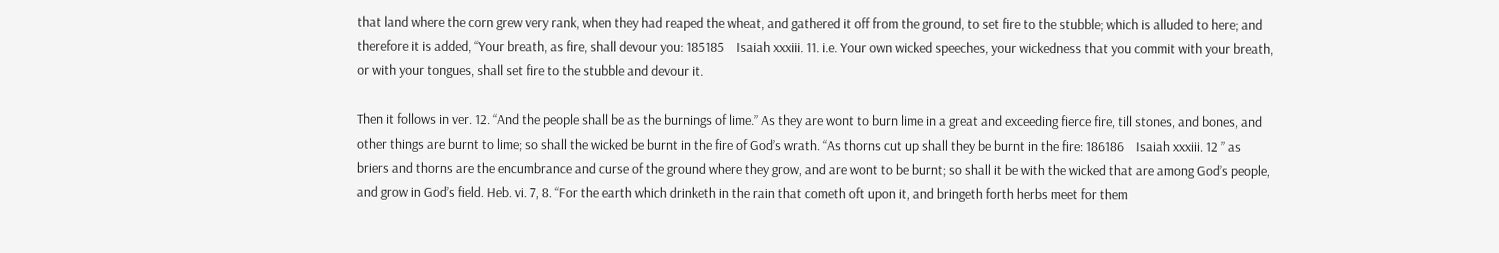that land where the corn grew very rank, when they had reaped the wheat, and gathered it off from the ground, to set fire to the stubble; which is alluded to here; and therefore it is added, “Your breath, as fire, shall devour you: 185185    Isaiah xxxiii. 11. i.e. Your own wicked speeches, your wickedness that you commit with your breath, or with your tongues, shall set fire to the stubble and devour it.

Then it follows in ver. 12. “And the people shall be as the burnings of lime.” As they are wont to burn lime in a great and exceeding fierce fire, till stones, and bones, and other things are burnt to lime; so shall the wicked be burnt in the fire of God’s wrath. “As thorns cut up shall they be burnt in the fire: 186186    Isaiah xxxiii. 12 ” as briers and thorns are the encumbrance and curse of the ground where they grow, and are wont to be burnt; so shall it be with the wicked that are among God’s people, and grow in God’s field. Heb. vi. 7, 8. “For the earth which drinketh in the rain that cometh oft upon it, and bringeth forth herbs meet for them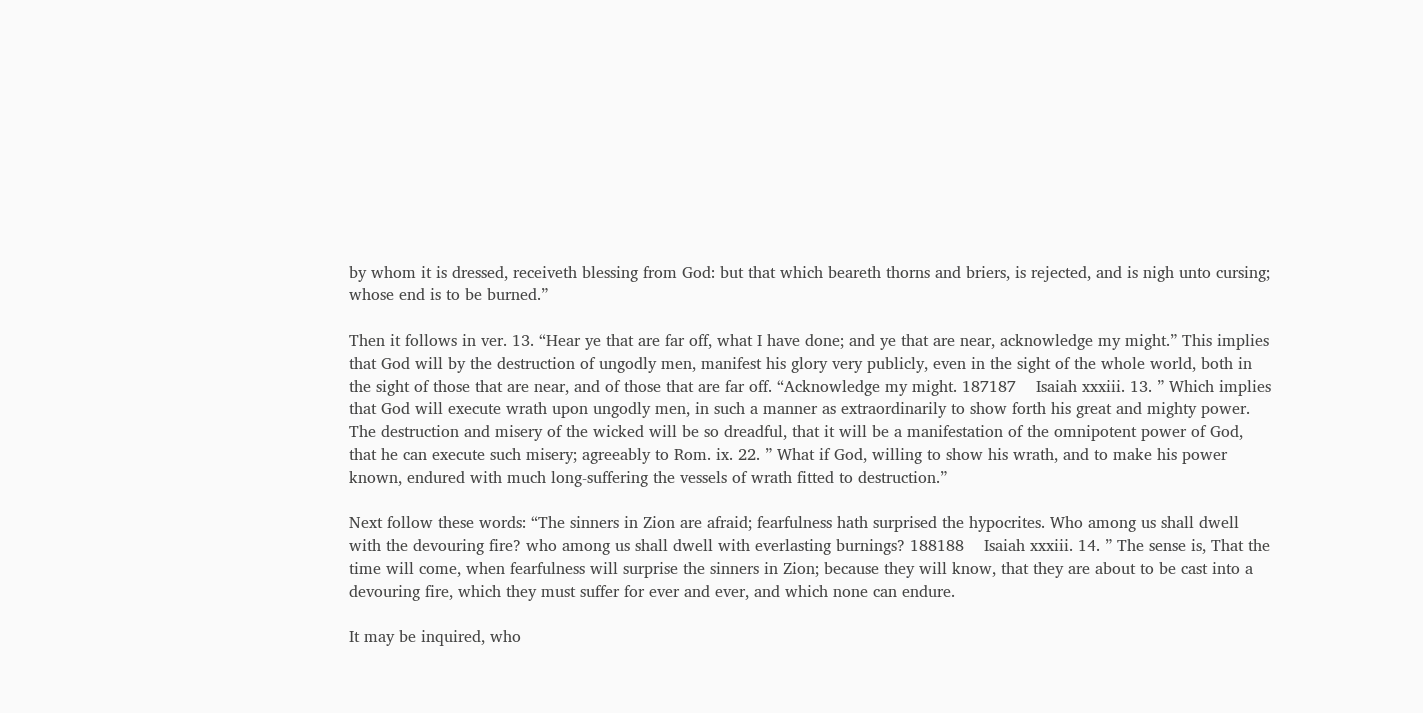by whom it is dressed, receiveth blessing from God: but that which beareth thorns and briers, is rejected, and is nigh unto cursing; whose end is to be burned.”

Then it follows in ver. 13. “Hear ye that are far off, what I have done; and ye that are near, acknowledge my might.” This implies that God will by the destruction of ungodly men, manifest his glory very publicly, even in the sight of the whole world, both in the sight of those that are near, and of those that are far off. “Acknowledge my might. 187187    Isaiah xxxiii. 13. ” Which implies that God will execute wrath upon ungodly men, in such a manner as extraordinarily to show forth his great and mighty power. The destruction and misery of the wicked will be so dreadful, that it will be a manifestation of the omnipotent power of God, that he can execute such misery; agreeably to Rom. ix. 22. ” What if God, willing to show his wrath, and to make his power known, endured with much long-suffering the vessels of wrath fitted to destruction.”

Next follow these words: “The sinners in Zion are afraid; fearfulness hath surprised the hypocrites. Who among us shall dwell with the devouring fire? who among us shall dwell with everlasting burnings? 188188    Isaiah xxxiii. 14. ” The sense is, That the time will come, when fearfulness will surprise the sinners in Zion; because they will know, that they are about to be cast into a devouring fire, which they must suffer for ever and ever, and which none can endure.

It may be inquired, who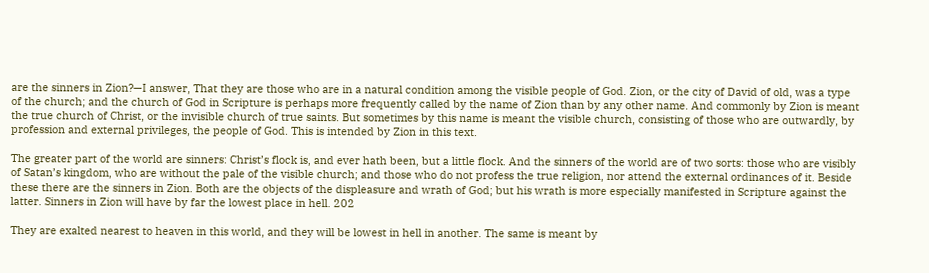are the sinners in Zion?—I answer, That they are those who are in a natural condition among the visible people of God. Zion, or the city of David of old, was a type of the church; and the church of God in Scripture is perhaps more frequently called by the name of Zion than by any other name. And commonly by Zion is meant the true church of Christ, or the invisible church of true saints. But sometimes by this name is meant the visible church, consisting of those who are outwardly, by profession and external privileges, the people of God. This is intended by Zion in this text.

The greater part of the world are sinners: Christ’s flock is, and ever hath been, but a little flock. And the sinners of the world are of two sorts: those who are visibly of Satan’s kingdom, who are without the pale of the visible church; and those who do not profess the true religion, nor attend the external ordinances of it. Beside these there are the sinners in Zion. Both are the objects of the displeasure and wrath of God; but his wrath is more especially manifested in Scripture against the latter. Sinners in Zion will have by far the lowest place in hell. 202

They are exalted nearest to heaven in this world, and they will be lowest in hell in another. The same is meant by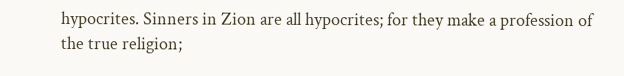hypocrites. Sinners in Zion are all hypocrites; for they make a profession of the true religion;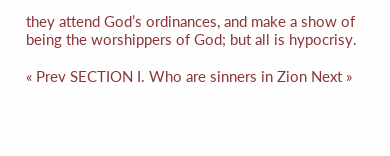they attend God’s ordinances, and make a show of being the worshippers of God; but all is hypocrisy.

« Prev SECTION I. Who are sinners in Zion Next »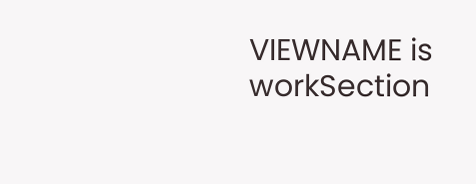VIEWNAME is workSection